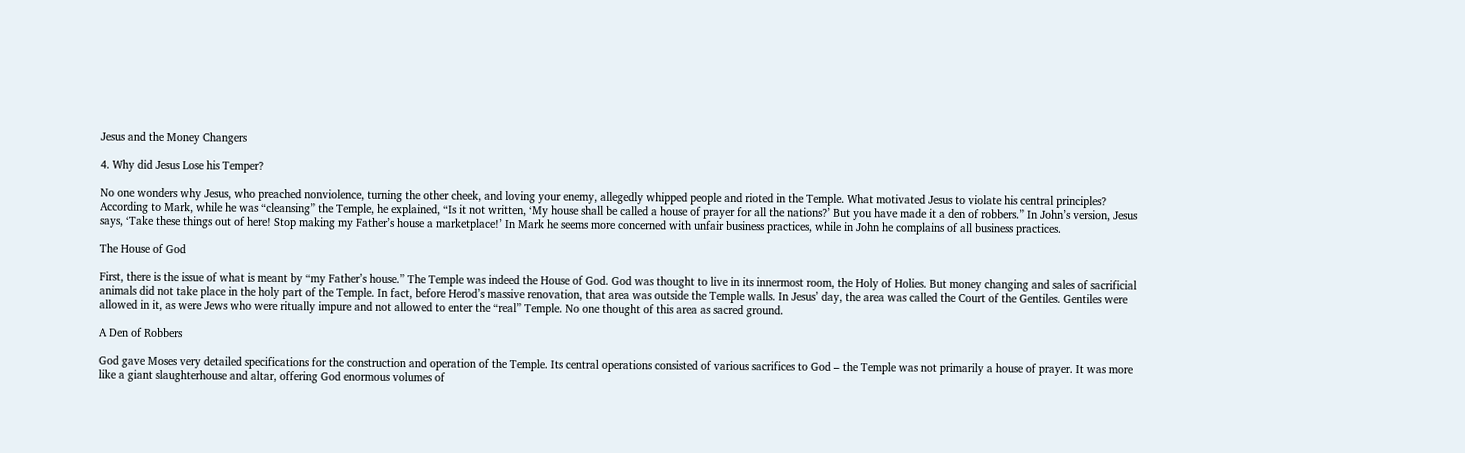Jesus and the Money Changers

4. Why did Jesus Lose his Temper?

No one wonders why Jesus, who preached nonviolence, turning the other cheek, and loving your enemy, allegedly whipped people and rioted in the Temple. What motivated Jesus to violate his central principles? According to Mark, while he was “cleansing” the Temple, he explained, “Is it not written, ‘My house shall be called a house of prayer for all the nations?’ But you have made it a den of robbers.” In John’s version, Jesus says, ‘Take these things out of here! Stop making my Father’s house a marketplace!’ In Mark he seems more concerned with unfair business practices, while in John he complains of all business practices.

The House of God

First, there is the issue of what is meant by “my Father’s house.” The Temple was indeed the House of God. God was thought to live in its innermost room, the Holy of Holies. But money changing and sales of sacrificial animals did not take place in the holy part of the Temple. In fact, before Herod’s massive renovation, that area was outside the Temple walls. In Jesus’ day, the area was called the Court of the Gentiles. Gentiles were allowed in it, as were Jews who were ritually impure and not allowed to enter the “real” Temple. No one thought of this area as sacred ground.

A Den of Robbers

God gave Moses very detailed specifications for the construction and operation of the Temple. Its central operations consisted of various sacrifices to God – the Temple was not primarily a house of prayer. It was more like a giant slaughterhouse and altar, offering God enormous volumes of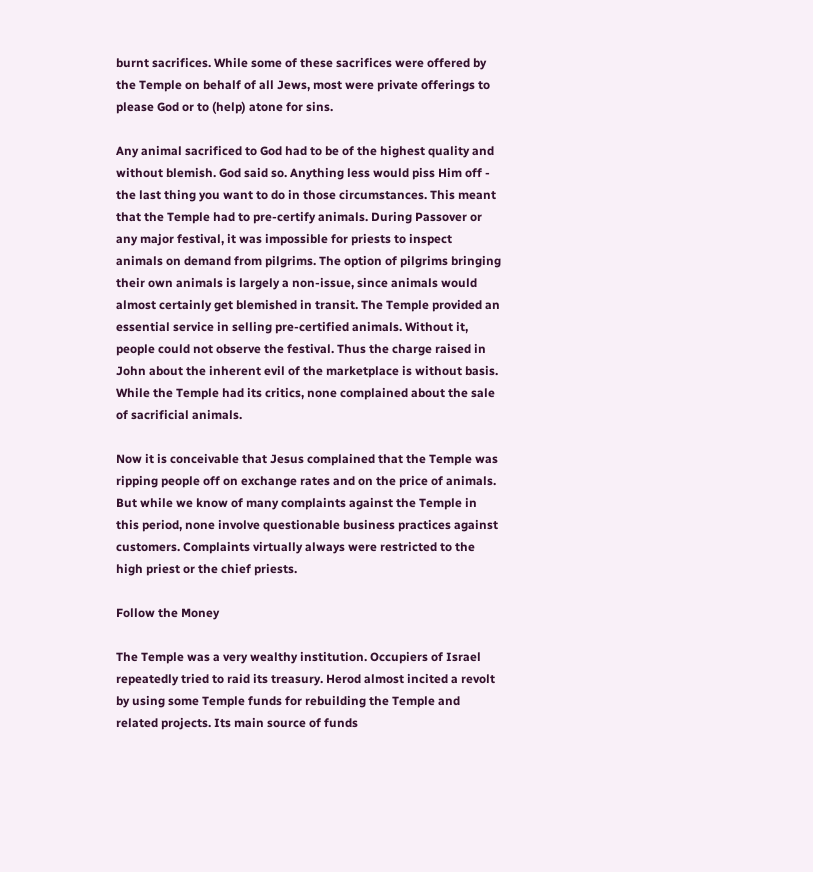burnt sacrifices. While some of these sacrifices were offered by the Temple on behalf of all Jews, most were private offerings to please God or to (help) atone for sins.

Any animal sacrificed to God had to be of the highest quality and without blemish. God said so. Anything less would piss Him off - the last thing you want to do in those circumstances. This meant that the Temple had to pre-certify animals. During Passover or any major festival, it was impossible for priests to inspect animals on demand from pilgrims. The option of pilgrims bringing their own animals is largely a non-issue, since animals would almost certainly get blemished in transit. The Temple provided an essential service in selling pre-certified animals. Without it, people could not observe the festival. Thus the charge raised in John about the inherent evil of the marketplace is without basis. While the Temple had its critics, none complained about the sale of sacrificial animals.

Now it is conceivable that Jesus complained that the Temple was ripping people off on exchange rates and on the price of animals. But while we know of many complaints against the Temple in this period, none involve questionable business practices against customers. Complaints virtually always were restricted to the high priest or the chief priests.

Follow the Money

The Temple was a very wealthy institution. Occupiers of Israel repeatedly tried to raid its treasury. Herod almost incited a revolt by using some Temple funds for rebuilding the Temple and related projects. Its main source of funds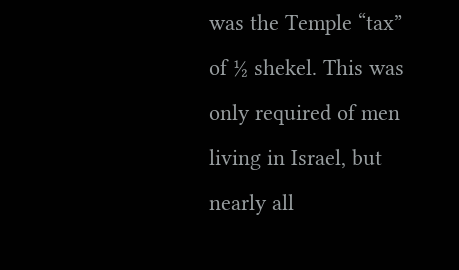was the Temple “tax” of ½ shekel. This was only required of men living in Israel, but nearly all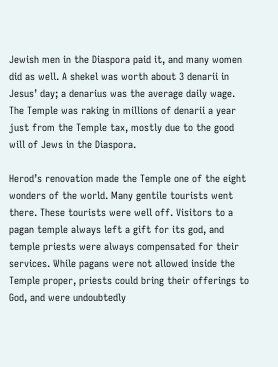Jewish men in the Diaspora paid it, and many women did as well. A shekel was worth about 3 denarii in Jesus’ day; a denarius was the average daily wage. The Temple was raking in millions of denarii a year just from the Temple tax, mostly due to the good will of Jews in the Diaspora.

Herod’s renovation made the Temple one of the eight wonders of the world. Many gentile tourists went there. These tourists were well off. Visitors to a pagan temple always left a gift for its god, and temple priests were always compensated for their services. While pagans were not allowed inside the Temple proper, priests could bring their offerings to God, and were undoubtedly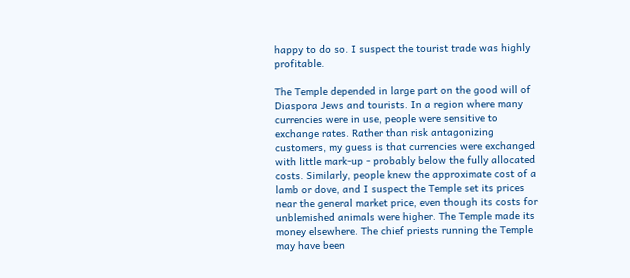happy to do so. I suspect the tourist trade was highly profitable.

The Temple depended in large part on the good will of Diaspora Jews and tourists. In a region where many currencies were in use, people were sensitive to exchange rates. Rather than risk antagonizing customers, my guess is that currencies were exchanged with little mark-up - probably below the fully allocated costs. Similarly, people knew the approximate cost of a lamb or dove, and I suspect the Temple set its prices near the general market price, even though its costs for unblemished animals were higher. The Temple made its money elsewhere. The chief priests running the Temple may have been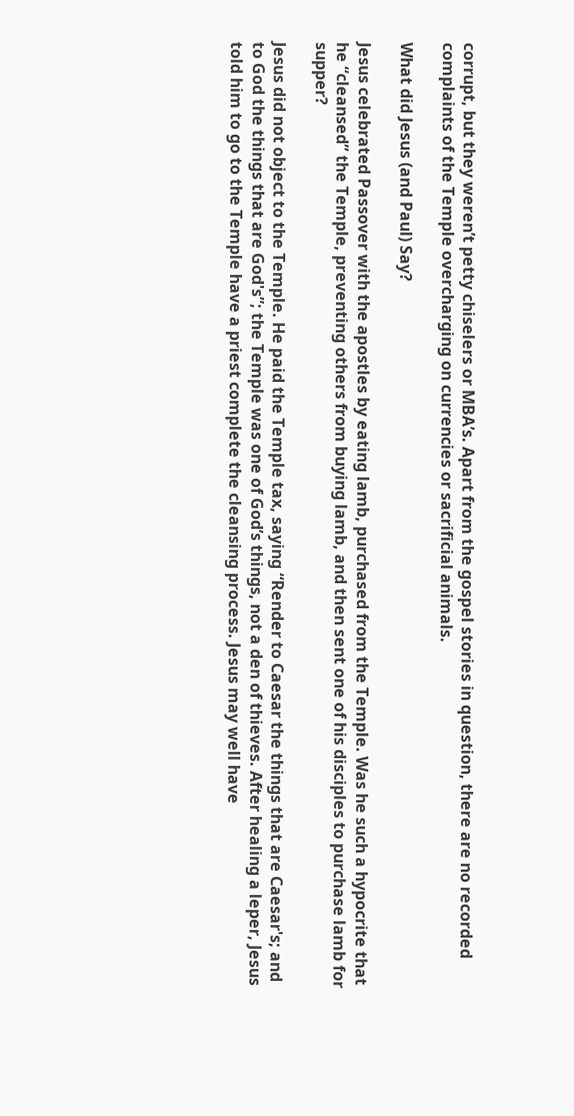corrupt, but they weren’t petty chiselers or MBA’s. Apart from the gospel stories in question, there are no recorded complaints of the Temple overcharging on currencies or sacrificial animals.

What did Jesus (and Paul) Say?

Jesus celebrated Passover with the apostles by eating lamb, purchased from the Temple. Was he such a hypocrite that he “cleansed” the Temple, preventing others from buying lamb, and then sent one of his disciples to purchase lamb for supper?

Jesus did not object to the Temple. He paid the Temple tax, saying “Render to Caesar the things that are Caesar's; and to God the things that are God's”; the Temple was one of God’s things, not a den of thieves. After healing a leper, Jesus told him to go to the Temple have a priest complete the cleansing process. Jesus may well have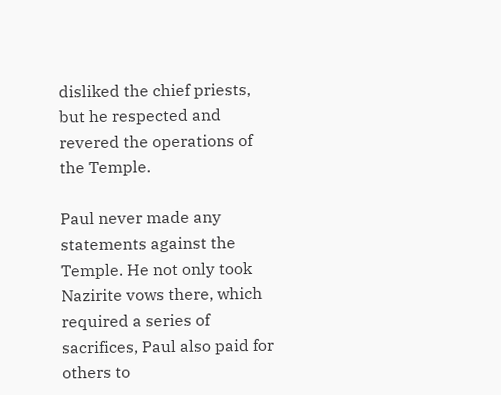disliked the chief priests, but he respected and revered the operations of the Temple.

Paul never made any statements against the Temple. He not only took Nazirite vows there, which required a series of sacrifices, Paul also paid for others to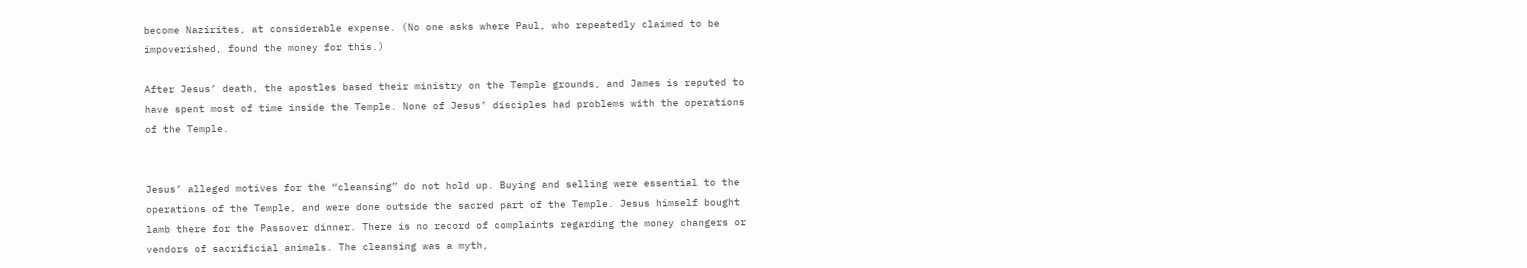become Nazirites, at considerable expense. (No one asks where Paul, who repeatedly claimed to be impoverished, found the money for this.)

After Jesus’ death, the apostles based their ministry on the Temple grounds, and James is reputed to have spent most of time inside the Temple. None of Jesus’ disciples had problems with the operations of the Temple.


Jesus’ alleged motives for the “cleansing” do not hold up. Buying and selling were essential to the operations of the Temple, and were done outside the sacred part of the Temple. Jesus himself bought lamb there for the Passover dinner. There is no record of complaints regarding the money changers or vendors of sacrificial animals. The cleansing was a myth,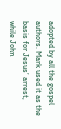adopted by all the gospel authors. Mark used it as the basis for Jesus’ arrest, while John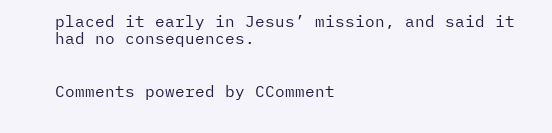placed it early in Jesus’ mission, and said it had no consequences.


Comments powered by CComment